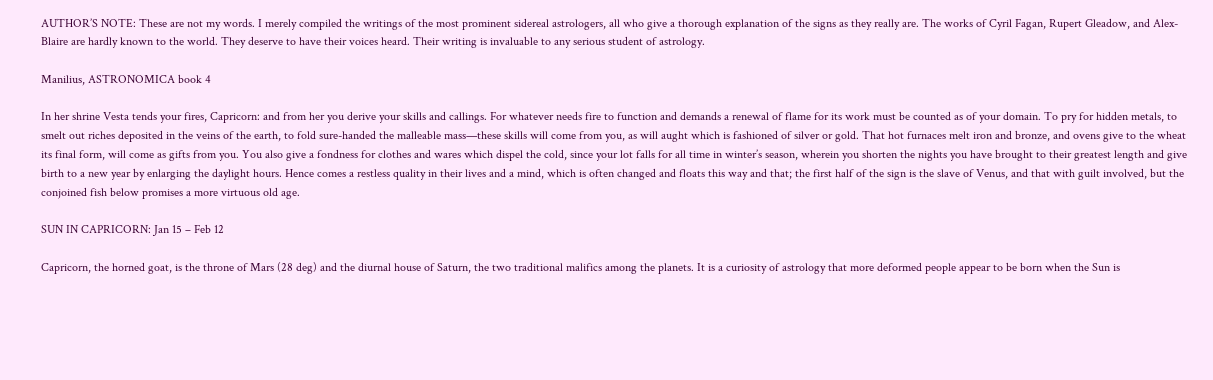AUTHOR’S NOTE: These are not my words. I merely compiled the writings of the most prominent sidereal astrologers, all who give a thorough explanation of the signs as they really are. The works of Cyril Fagan, Rupert Gleadow, and Alex-Blaire are hardly known to the world. They deserve to have their voices heard. Their writing is invaluable to any serious student of astrology.

Manilius, ASTRONOMICA book 4

In her shrine Vesta tends your fires, Capricorn: and from her you derive your skills and callings. For whatever needs fire to function and demands a renewal of flame for its work must be counted as of your domain. To pry for hidden metals, to smelt out riches deposited in the veins of the earth, to fold sure-handed the malleable mass—these skills will come from you, as will aught which is fashioned of silver or gold. That hot furnaces melt iron and bronze, and ovens give to the wheat its final form, will come as gifts from you. You also give a fondness for clothes and wares which dispel the cold, since your lot falls for all time in winter’s season, wherein you shorten the nights you have brought to their greatest length and give birth to a new year by enlarging the daylight hours. Hence comes a restless quality in their lives and a mind, which is often changed and floats this way and that; the first half of the sign is the slave of Venus, and that with guilt involved, but the conjoined fish below promises a more virtuous old age.

SUN IN CAPRICORN: Jan 15 – Feb 12

Capricorn, the horned goat, is the throne of Mars (28 deg) and the diurnal house of Saturn, the two traditional malifics among the planets. It is a curiosity of astrology that more deformed people appear to be born when the Sun is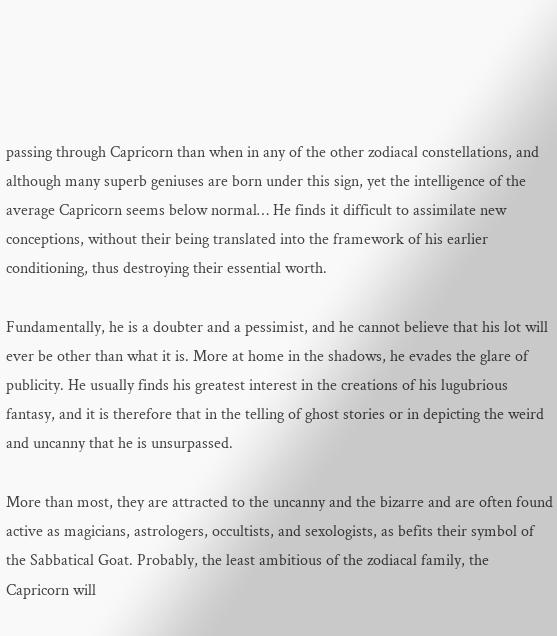passing through Capricorn than when in any of the other zodiacal constellations, and although many superb geniuses are born under this sign, yet the intelligence of the average Capricorn seems below normal… He finds it difficult to assimilate new conceptions, without their being translated into the framework of his earlier conditioning, thus destroying their essential worth.

Fundamentally, he is a doubter and a pessimist, and he cannot believe that his lot will ever be other than what it is. More at home in the shadows, he evades the glare of publicity. He usually finds his greatest interest in the creations of his lugubrious fantasy, and it is therefore that in the telling of ghost stories or in depicting the weird and uncanny that he is unsurpassed.

More than most, they are attracted to the uncanny and the bizarre and are often found active as magicians, astrologers, occultists, and sexologists, as befits their symbol of the Sabbatical Goat. Probably, the least ambitious of the zodiacal family, the Capricorn will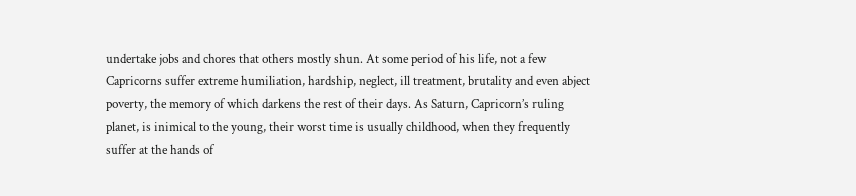undertake jobs and chores that others mostly shun. At some period of his life, not a few Capricorns suffer extreme humiliation, hardship, neglect, ill treatment, brutality and even abject poverty, the memory of which darkens the rest of their days. As Saturn, Capricorn’s ruling planet, is inimical to the young, their worst time is usually childhood, when they frequently suffer at the hands of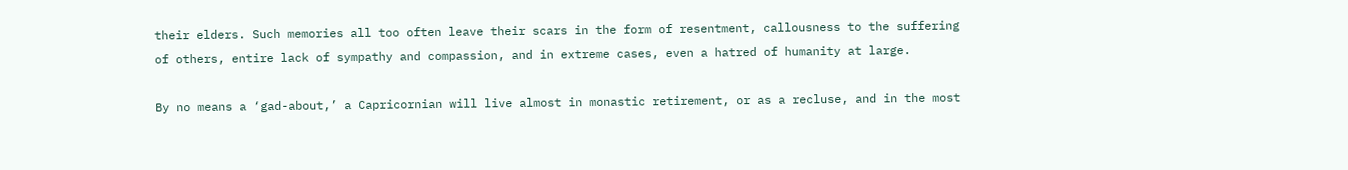their elders. Such memories all too often leave their scars in the form of resentment, callousness to the suffering of others, entire lack of sympathy and compassion, and in extreme cases, even a hatred of humanity at large.

By no means a ‘gad-about,’ a Capricornian will live almost in monastic retirement, or as a recluse, and in the most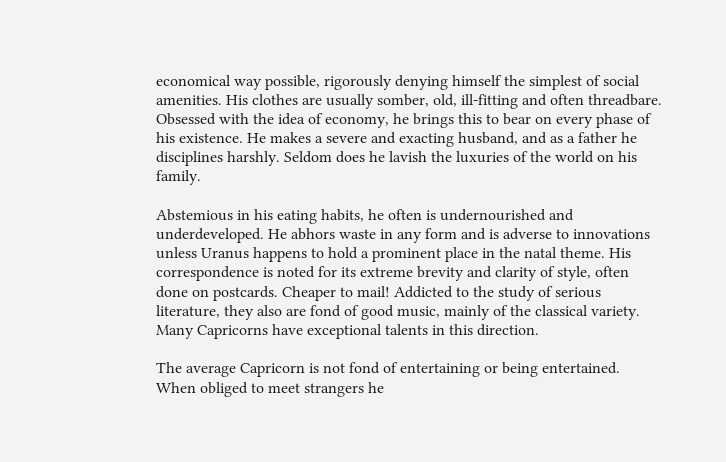economical way possible, rigorously denying himself the simplest of social amenities. His clothes are usually somber, old, ill-fitting and often threadbare. Obsessed with the idea of economy, he brings this to bear on every phase of his existence. He makes a severe and exacting husband, and as a father he disciplines harshly. Seldom does he lavish the luxuries of the world on his family.

Abstemious in his eating habits, he often is undernourished and underdeveloped. He abhors waste in any form and is adverse to innovations unless Uranus happens to hold a prominent place in the natal theme. His correspondence is noted for its extreme brevity and clarity of style, often done on postcards. Cheaper to mail! Addicted to the study of serious literature, they also are fond of good music, mainly of the classical variety. Many Capricorns have exceptional talents in this direction.

The average Capricorn is not fond of entertaining or being entertained. When obliged to meet strangers he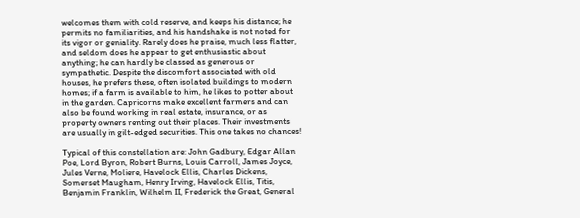welcomes them with cold reserve, and keeps his distance; he permits no familiarities, and his handshake is not noted for its vigor or geniality. Rarely does he praise, much less flatter, and seldom does he appear to get enthusiastic about anything; he can hardly be classed as generous or sympathetic. Despite the discomfort associated with old houses, he prefers these, often isolated buildings to modern homes; if a farm is available to him, he likes to potter about in the garden. Capricorns make excellent farmers and can also be found working in real estate, insurance, or as property owners renting out their places. Their investments are usually in gilt-edged securities. This one takes no chances!

Typical of this constellation are: John Gadbury, Edgar Allan Poe, Lord Byron, Robert Burns, Louis Carroll, James Joyce, Jules Verne, Moliere, Havelock Ellis, Charles Dickens, Somerset Maugham, Henry Irving, Havelock Ellis, Titis, Benjamin Franklin, Wilhelm II, Frederick the Great, General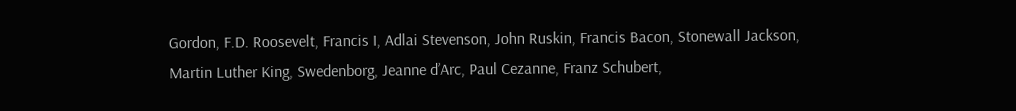Gordon, F.D. Roosevelt, Francis I, Adlai Stevenson, John Ruskin, Francis Bacon, Stonewall Jackson, Martin Luther King, Swedenborg, Jeanne d’Arc, Paul Cezanne, Franz Schubert,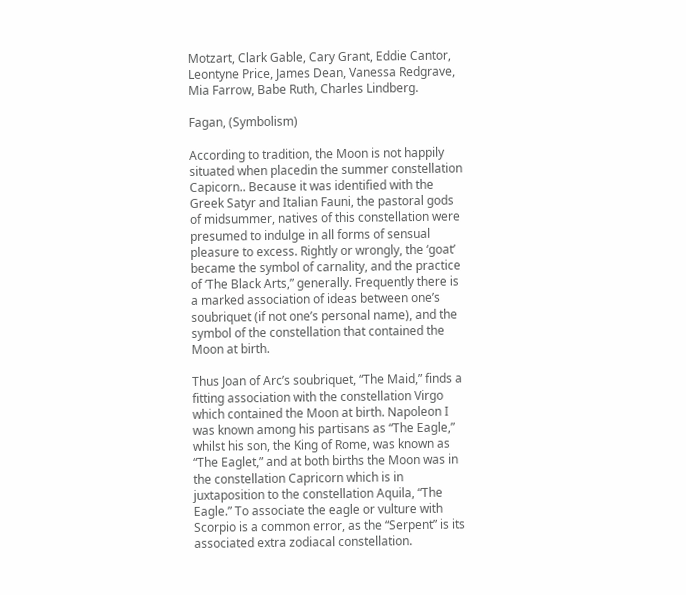Motzart, Clark Gable, Cary Grant, Eddie Cantor, Leontyne Price, James Dean, Vanessa Redgrave, Mia Farrow, Babe Ruth, Charles Lindberg.

Fagan, (Symbolism)

According to tradition, the Moon is not happily situated when placedin the summer constellation Capicorn.. Because it was identified with the Greek Satyr and Italian Fauni, the pastoral gods of midsummer, natives of this constellation were presumed to indulge in all forms of sensual pleasure to excess. Rightly or wrongly, the ‘goat’ became the symbol of carnality, and the practice of ‘The Black Arts,” generally. Frequently there is a marked association of ideas between one’s soubriquet (if not one’s personal name), and the symbol of the constellation that contained the Moon at birth.

Thus Joan of Arc’s soubriquet, “The Maid,” finds a fitting association with the constellation Virgo which contained the Moon at birth. Napoleon I was known among his partisans as “The Eagle,” whilst his son, the King of Rome, was known as “The Eaglet,” and at both births the Moon was in the constellation Capricorn which is in juxtaposition to the constellation Aquila, “The Eagle.” To associate the eagle or vulture with Scorpio is a common error, as the “Serpent” is its associated extra zodiacal constellation.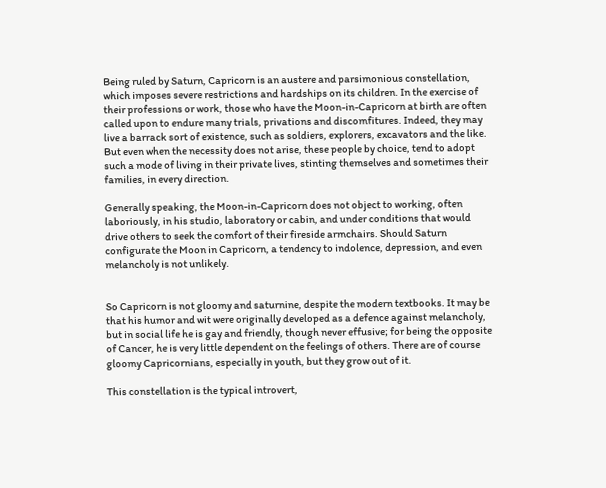Being ruled by Saturn, Capricorn is an austere and parsimonious constellation, which imposes severe restrictions and hardships on its children. In the exercise of their professions or work, those who have the Moon-in-Capricorn at birth are often called upon to endure many trials, privations and discomfitures. Indeed, they may live a barrack sort of existence, such as soldiers, explorers, excavators and the like. But even when the necessity does not arise, these people by choice, tend to adopt such a mode of living in their private lives, stinting themselves and sometimes their families, in every direction.

Generally speaking, the Moon-in-Capricorn does not object to working, often laboriously, in his studio, laboratory or cabin, and under conditions that would drive others to seek the comfort of their fireside armchairs. Should Saturn configurate the Moon in Capricorn, a tendency to indolence, depression, and even melancholy is not unlikely.


So Capricorn is not gloomy and saturnine, despite the modern textbooks. It may be that his humor and wit were originally developed as a defence against melancholy, but in social life he is gay and friendly, though never effusive; for being the opposite of Cancer, he is very little dependent on the feelings of others. There are of course gloomy Capricornians, especially in youth, but they grow out of it.

This constellation is the typical introvert,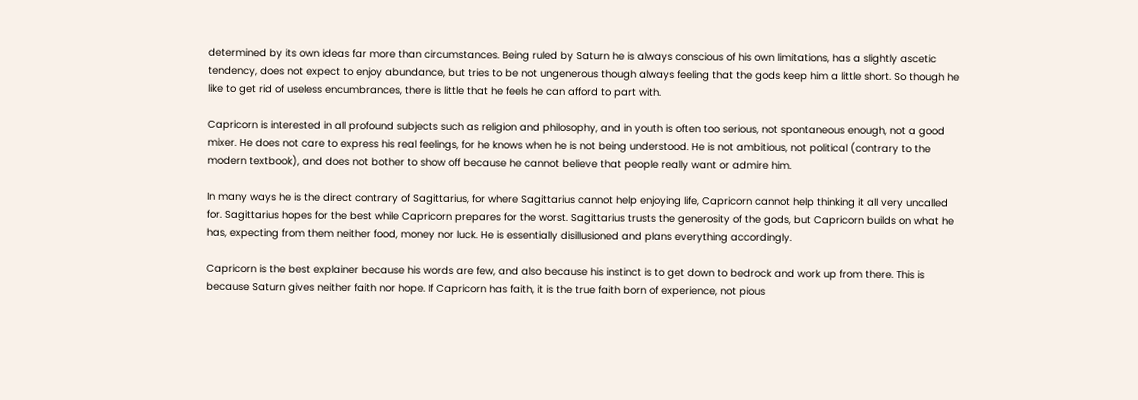determined by its own ideas far more than circumstances. Being ruled by Saturn he is always conscious of his own limitations, has a slightly ascetic tendency, does not expect to enjoy abundance, but tries to be not ungenerous though always feeling that the gods keep him a little short. So though he like to get rid of useless encumbrances, there is little that he feels he can afford to part with.

Capricorn is interested in all profound subjects such as religion and philosophy, and in youth is often too serious, not spontaneous enough, not a good mixer. He does not care to express his real feelings, for he knows when he is not being understood. He is not ambitious, not political (contrary to the modern textbook), and does not bother to show off because he cannot believe that people really want or admire him.

In many ways he is the direct contrary of Sagittarius, for where Sagittarius cannot help enjoying life, Capricorn cannot help thinking it all very uncalled for. Sagittarius hopes for the best while Capricorn prepares for the worst. Sagittarius trusts the generosity of the gods, but Capricorn builds on what he has, expecting from them neither food, money nor luck. He is essentially disillusioned and plans everything accordingly.

Capricorn is the best explainer because his words are few, and also because his instinct is to get down to bedrock and work up from there. This is because Saturn gives neither faith nor hope. If Capricorn has faith, it is the true faith born of experience, not pious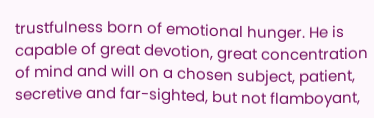trustfulness born of emotional hunger. He is capable of great devotion, great concentration of mind and will on a chosen subject, patient, secretive and far-sighted, but not flamboyant,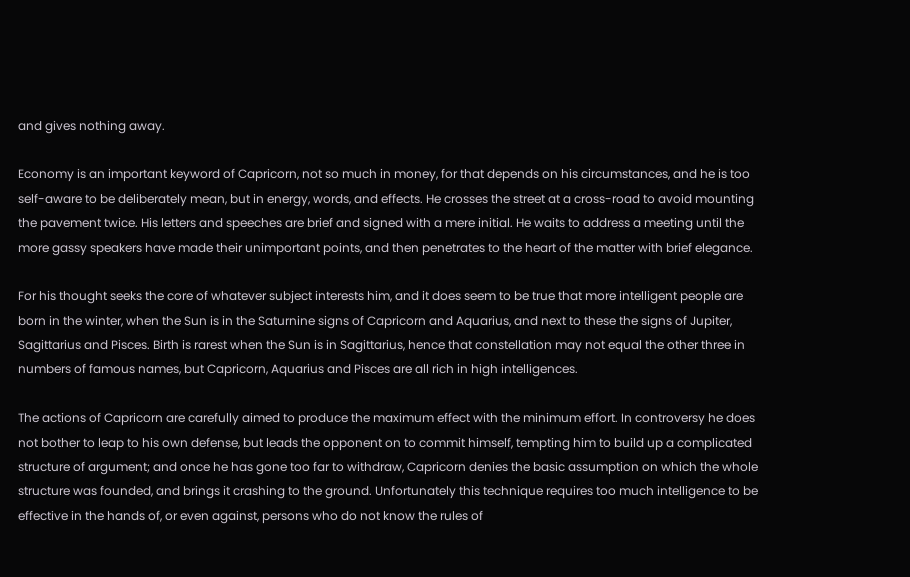and gives nothing away.

Economy is an important keyword of Capricorn, not so much in money, for that depends on his circumstances, and he is too self-aware to be deliberately mean, but in energy, words, and effects. He crosses the street at a cross-road to avoid mounting the pavement twice. His letters and speeches are brief and signed with a mere initial. He waits to address a meeting until the more gassy speakers have made their unimportant points, and then penetrates to the heart of the matter with brief elegance.

For his thought seeks the core of whatever subject interests him, and it does seem to be true that more intelligent people are born in the winter, when the Sun is in the Saturnine signs of Capricorn and Aquarius, and next to these the signs of Jupiter, Sagittarius and Pisces. Birth is rarest when the Sun is in Sagittarius, hence that constellation may not equal the other three in numbers of famous names, but Capricorn, Aquarius and Pisces are all rich in high intelligences.

The actions of Capricorn are carefully aimed to produce the maximum effect with the minimum effort. In controversy he does not bother to leap to his own defense, but leads the opponent on to commit himself, tempting him to build up a complicated structure of argument; and once he has gone too far to withdraw, Capricorn denies the basic assumption on which the whole structure was founded, and brings it crashing to the ground. Unfortunately this technique requires too much intelligence to be effective in the hands of, or even against, persons who do not know the rules of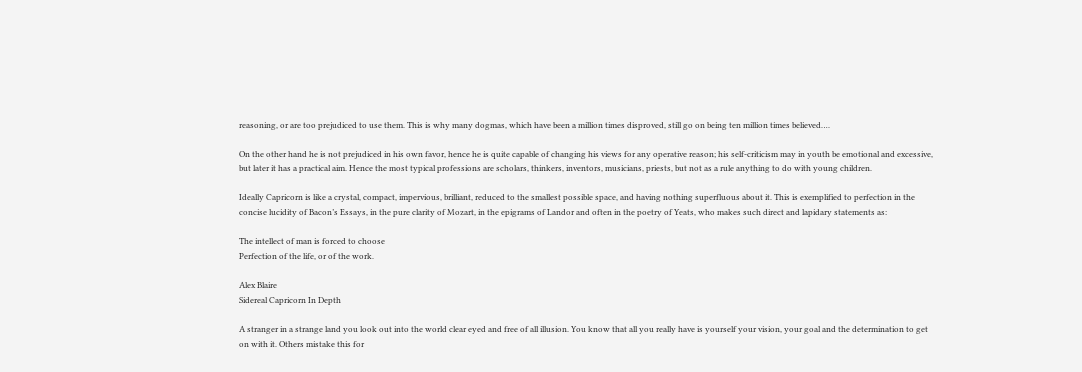reasoning, or are too prejudiced to use them. This is why many dogmas, which have been a million times disproved, still go on being ten million times believed….

On the other hand he is not prejudiced in his own favor, hence he is quite capable of changing his views for any operative reason; his self-criticism may in youth be emotional and excessive, but later it has a practical aim. Hence the most typical professions are scholars, thinkers, inventors, musicians, priests, but not as a rule anything to do with young children.

Ideally Capricorn is like a crystal, compact, impervious, brilliant, reduced to the smallest possible space, and having nothing superfluous about it. This is exemplified to perfection in the concise lucidity of Bacon’s Essays, in the pure clarity of Mozart, in the epigrams of Landor and often in the poetry of Yeats, who makes such direct and lapidary statements as:

The intellect of man is forced to choose
Perfection of the life, or of the work.

Alex Blaire
Sidereal Capricorn In Depth

A stranger in a strange land you look out into the world clear eyed and free of all illusion. You know that all you really have is yourself your vision, your goal and the determination to get on with it. Others mistake this for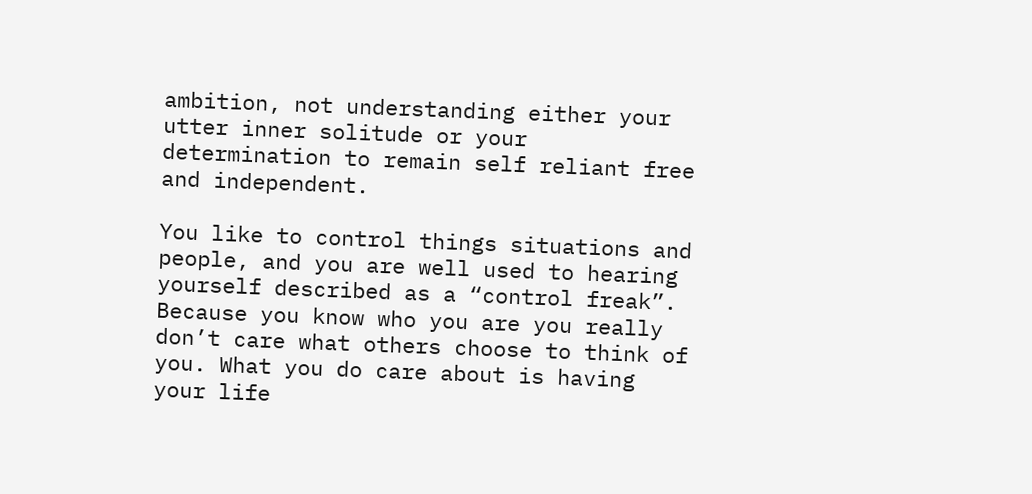ambition, not understanding either your utter inner solitude or your determination to remain self reliant free and independent.

You like to control things situations and people, and you are well used to hearing yourself described as a “control freak”. Because you know who you are you really don’t care what others choose to think of you. What you do care about is having your life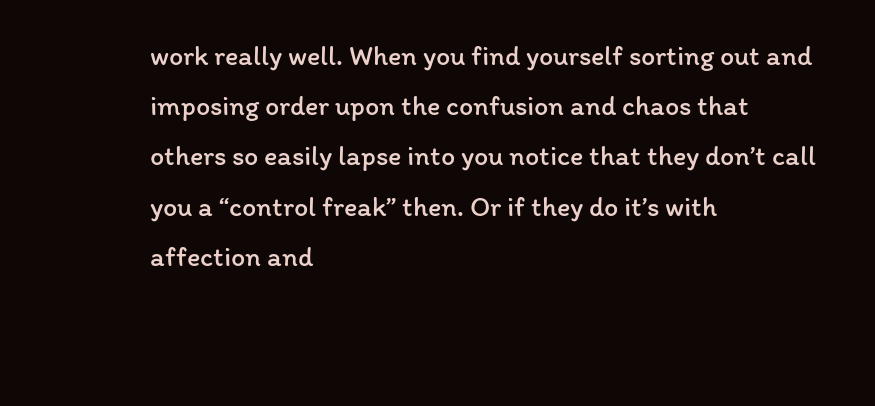work really well. When you find yourself sorting out and imposing order upon the confusion and chaos that others so easily lapse into you notice that they don’t call you a “control freak” then. Or if they do it’s with affection and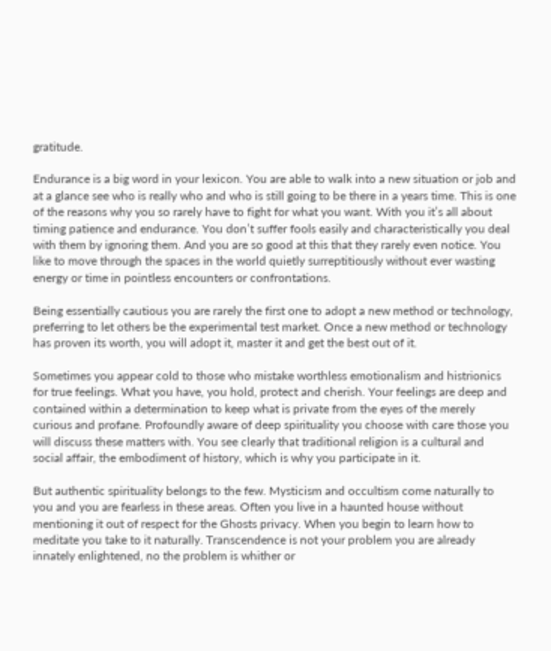gratitude.

Endurance is a big word in your lexicon. You are able to walk into a new situation or job and at a glance see who is really who and who is still going to be there in a years time. This is one of the reasons why you so rarely have to fight for what you want. With you it’s all about timing patience and endurance. You don’t suffer fools easily and characteristically you deal with them by ignoring them. And you are so good at this that they rarely even notice. You like to move through the spaces in the world quietly surreptitiously without ever wasting energy or time in pointless encounters or confrontations.

Being essentially cautious you are rarely the first one to adopt a new method or technology, preferring to let others be the experimental test market. Once a new method or technology has proven its worth, you will adopt it, master it and get the best out of it.

Sometimes you appear cold to those who mistake worthless emotionalism and histrionics for true feelings. What you have, you hold, protect and cherish. Your feelings are deep and contained within a determination to keep what is private from the eyes of the merely curious and profane. Profoundly aware of deep spirituality you choose with care those you will discuss these matters with. You see clearly that traditional religion is a cultural and social affair, the embodiment of history, which is why you participate in it.

But authentic spirituality belongs to the few. Mysticism and occultism come naturally to you and you are fearless in these areas. Often you live in a haunted house without mentioning it out of respect for the Ghosts privacy. When you begin to learn how to meditate you take to it naturally. Transcendence is not your problem you are already innately enlightened, no the problem is whither or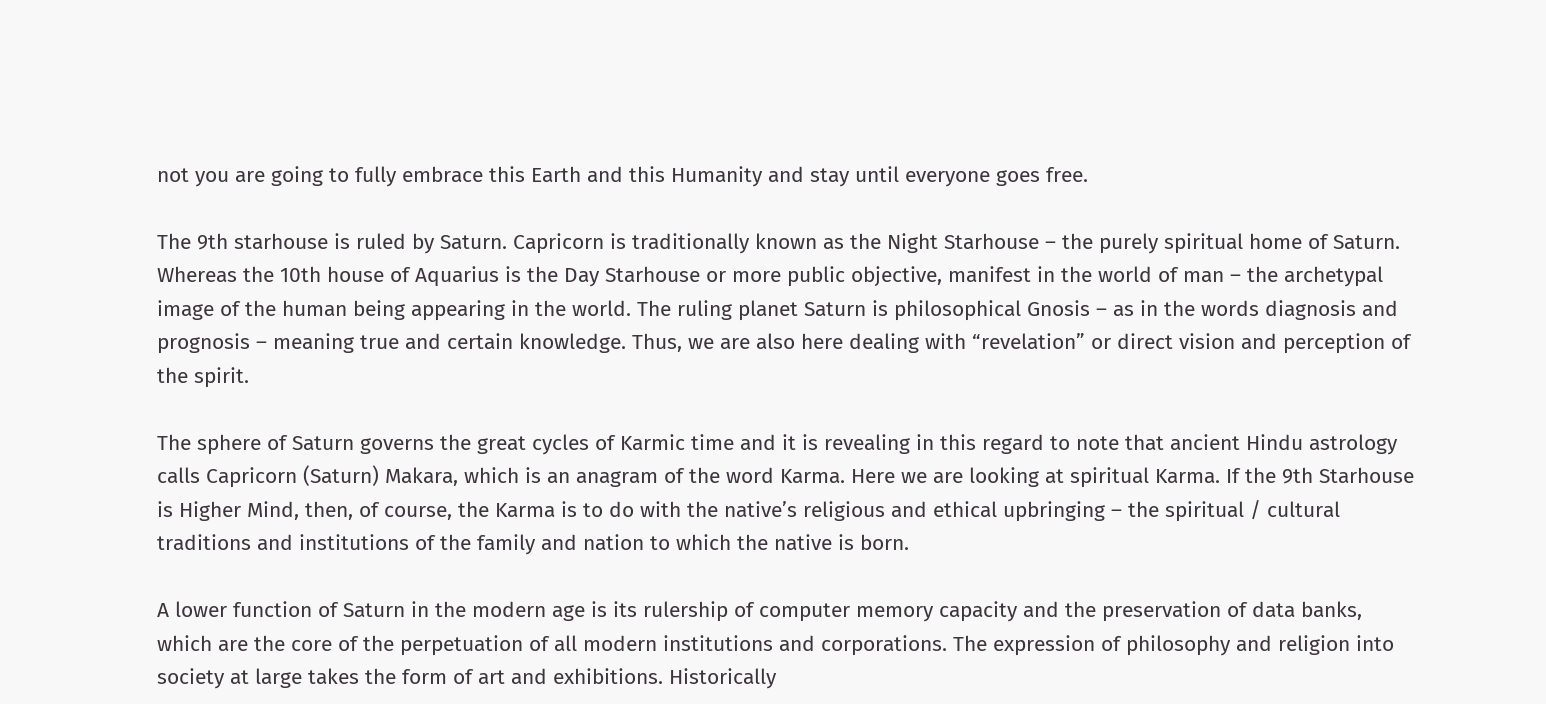not you are going to fully embrace this Earth and this Humanity and stay until everyone goes free.

The 9th starhouse is ruled by Saturn. Capricorn is traditionally known as the Night Starhouse – the purely spiritual home of Saturn. Whereas the 10th house of Aquarius is the Day Starhouse or more public objective, manifest in the world of man – the archetypal image of the human being appearing in the world. The ruling planet Saturn is philosophical Gnosis – as in the words diagnosis and prognosis – meaning true and certain knowledge. Thus, we are also here dealing with “revelation” or direct vision and perception of the spirit.

The sphere of Saturn governs the great cycles of Karmic time and it is revealing in this regard to note that ancient Hindu astrology calls Capricorn (Saturn) Makara, which is an anagram of the word Karma. Here we are looking at spiritual Karma. If the 9th Starhouse is Higher Mind, then, of course, the Karma is to do with the native’s religious and ethical upbringing – the spiritual / cultural traditions and institutions of the family and nation to which the native is born.

A lower function of Saturn in the modern age is its rulership of computer memory capacity and the preservation of data banks, which are the core of the perpetuation of all modern institutions and corporations. The expression of philosophy and religion into society at large takes the form of art and exhibitions. Historically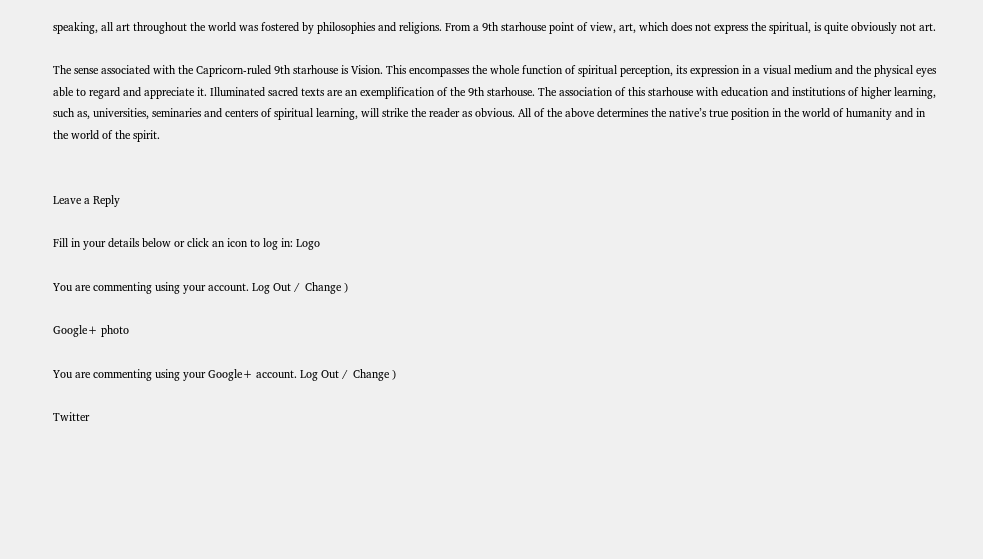speaking, all art throughout the world was fostered by philosophies and religions. From a 9th starhouse point of view, art, which does not express the spiritual, is quite obviously not art.

The sense associated with the Capricorn-ruled 9th starhouse is Vision. This encompasses the whole function of spiritual perception, its expression in a visual medium and the physical eyes able to regard and appreciate it. Illuminated sacred texts are an exemplification of the 9th starhouse. The association of this starhouse with education and institutions of higher learning, such as, universities, seminaries and centers of spiritual learning, will strike the reader as obvious. All of the above determines the native’s true position in the world of humanity and in the world of the spirit.


Leave a Reply

Fill in your details below or click an icon to log in: Logo

You are commenting using your account. Log Out /  Change )

Google+ photo

You are commenting using your Google+ account. Log Out /  Change )

Twitter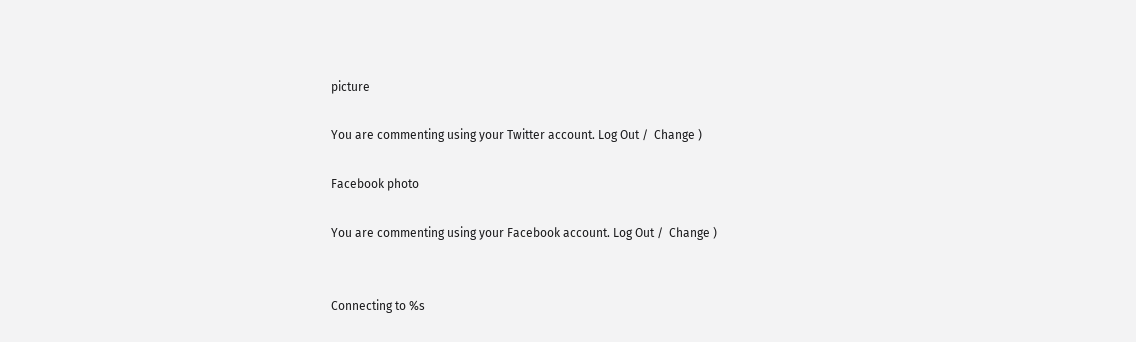picture

You are commenting using your Twitter account. Log Out /  Change )

Facebook photo

You are commenting using your Facebook account. Log Out /  Change )


Connecting to %s